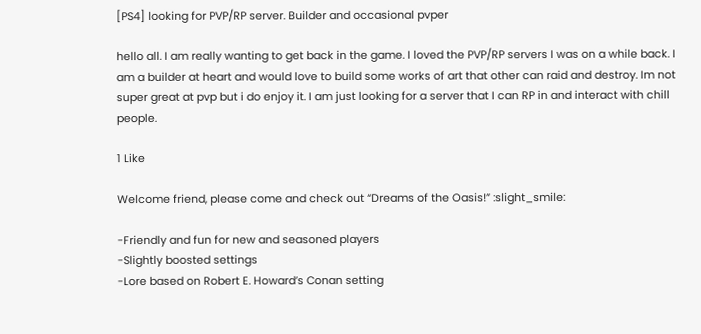[PS4] looking for PVP/RP server. Builder and occasional pvper

hello all. I am really wanting to get back in the game. I loved the PVP/RP servers I was on a while back. I am a builder at heart and would love to build some works of art that other can raid and destroy. Im not super great at pvp but i do enjoy it. I am just looking for a server that I can RP in and interact with chill people.

1 Like

Welcome friend, please come and check out “Dreams of the Oasis!” :slight_smile:

-Friendly and fun for new and seasoned players
-Slightly boosted settings
-Lore based on Robert E. Howard’s Conan setting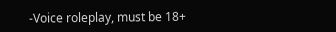-Voice roleplay, must be 18+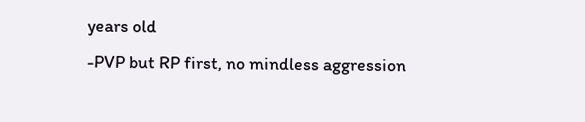years old
-PVP but RP first, no mindless aggression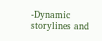-Dynamic storylines and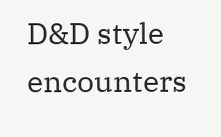D&D style encounters